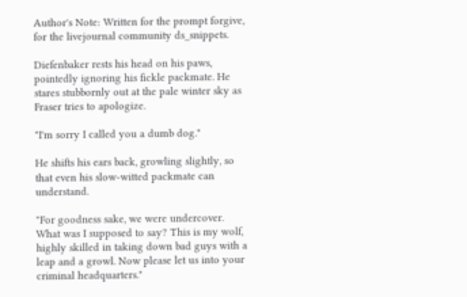Author's Note: Written for the prompt forgive, for the livejournal community ds_snippets.

Diefenbaker rests his head on his paws, pointedly ignoring his fickle packmate. He stares stubbornly out at the pale winter sky as Fraser tries to apologize.

"I'm sorry I called you a dumb dog."

He shifts his ears back, growling slightly, so that even his slow-witted packmate can understand.

"For goodness sake, we were undercover. What was I supposed to say? This is my wolf, highly skilled in taking down bad guys with a leap and a growl. Now please let us into your criminal headquarters."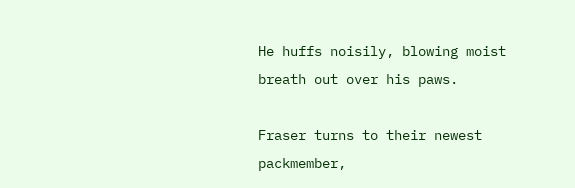He huffs noisily, blowing moist breath out over his paws.

Fraser turns to their newest packmember,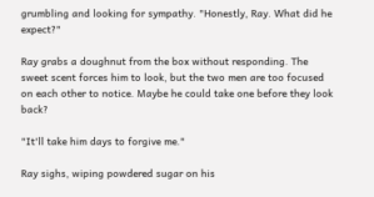grumbling and looking for sympathy. "Honestly, Ray. What did he expect?"

Ray grabs a doughnut from the box without responding. The sweet scent forces him to look, but the two men are too focused on each other to notice. Maybe he could take one before they look back?

"It'll take him days to forgive me."

Ray sighs, wiping powdered sugar on his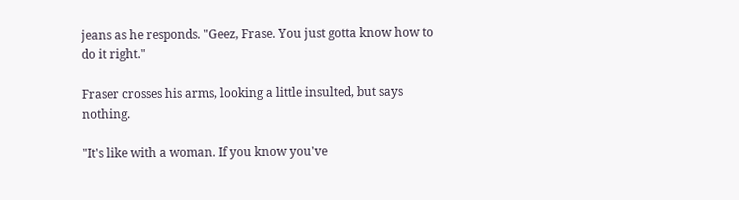jeans as he responds. "Geez, Frase. You just gotta know how to do it right."

Fraser crosses his arms, looking a little insulted, but says nothing.

"It's like with a woman. If you know you've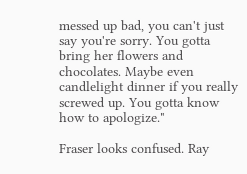messed up bad, you can't just say you're sorry. You gotta bring her flowers and chocolates. Maybe even candlelight dinner if you really screwed up. You gotta know how to apologize."

Fraser looks confused. Ray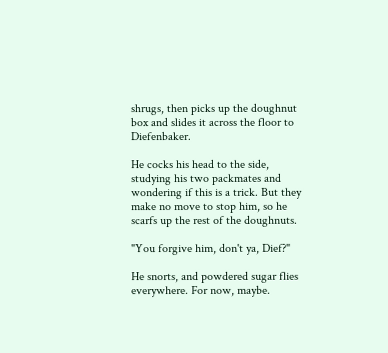shrugs, then picks up the doughnut box and slides it across the floor to Diefenbaker.

He cocks his head to the side, studying his two packmates and wondering if this is a trick. But they make no move to stop him, so he scarfs up the rest of the doughnuts.

"You forgive him, don't ya, Dief?"

He snorts, and powdered sugar flies everywhere. For now, maybe.